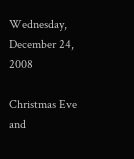Wednesday, December 24, 2008

Christmas Eve and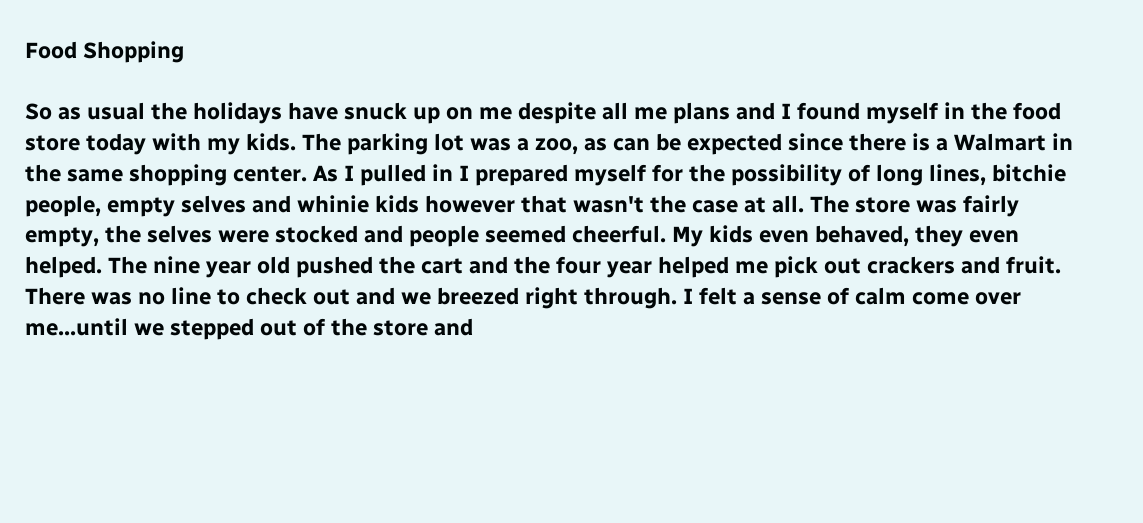Food Shopping

So as usual the holidays have snuck up on me despite all me plans and I found myself in the food store today with my kids. The parking lot was a zoo, as can be expected since there is a Walmart in the same shopping center. As I pulled in I prepared myself for the possibility of long lines, bitchie people, empty selves and whinie kids however that wasn't the case at all. The store was fairly empty, the selves were stocked and people seemed cheerful. My kids even behaved, they even helped. The nine year old pushed the cart and the four year helped me pick out crackers and fruit. There was no line to check out and we breezed right through. I felt a sense of calm come over me...until we stepped out of the store and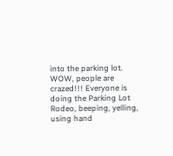into the parking lot. WOW, people are crazed!!! Everyone is doing the Parking Lot Rodeo, beeping, yelling, using hand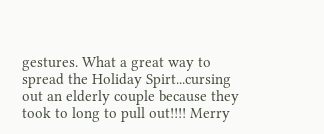gestures. What a great way to spread the Holiday Spirt...cursing out an elderly couple because they took to long to pull out!!!! Merry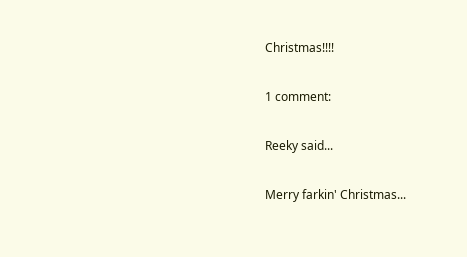Christmas!!!!

1 comment:

Reeky said...

Merry farkin' Christmas...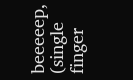beeeeep, (single finger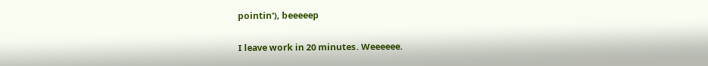pointin'), beeeeep

I leave work in 20 minutes. Weeeeee.